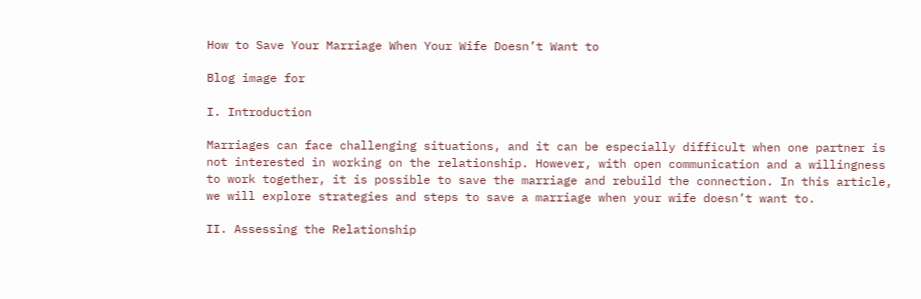How to Save Your Marriage When Your Wife Doesn’t Want to

Blog image for

I. Introduction

Marriages can face challenging situations, and it can be especially difficult when one partner is not interested in working on the relationship. However, with open communication and a willingness to work together, it is possible to save the marriage and rebuild the connection. In this article, we will explore strategies and steps to save a marriage when your wife doesn’t want to.

II. Assessing the Relationship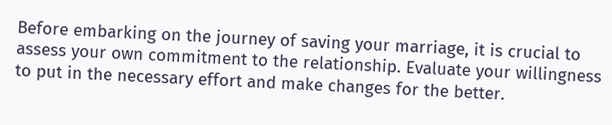Before embarking on the journey of saving your marriage, it is crucial to assess your own commitment to the relationship. Evaluate your willingness to put in the necessary effort and make changes for the better.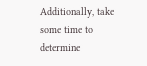Additionally, take some time to determine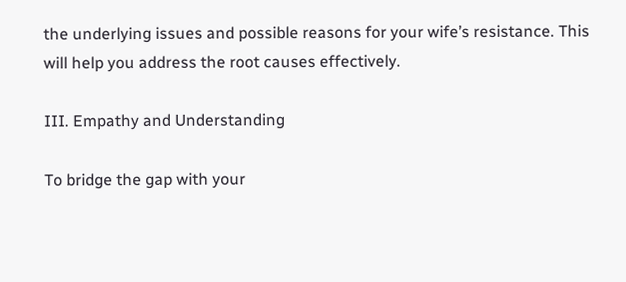the underlying issues and possible reasons for your wife’s resistance. This will help you address the root causes effectively.

III. Empathy and Understanding

To bridge the gap with your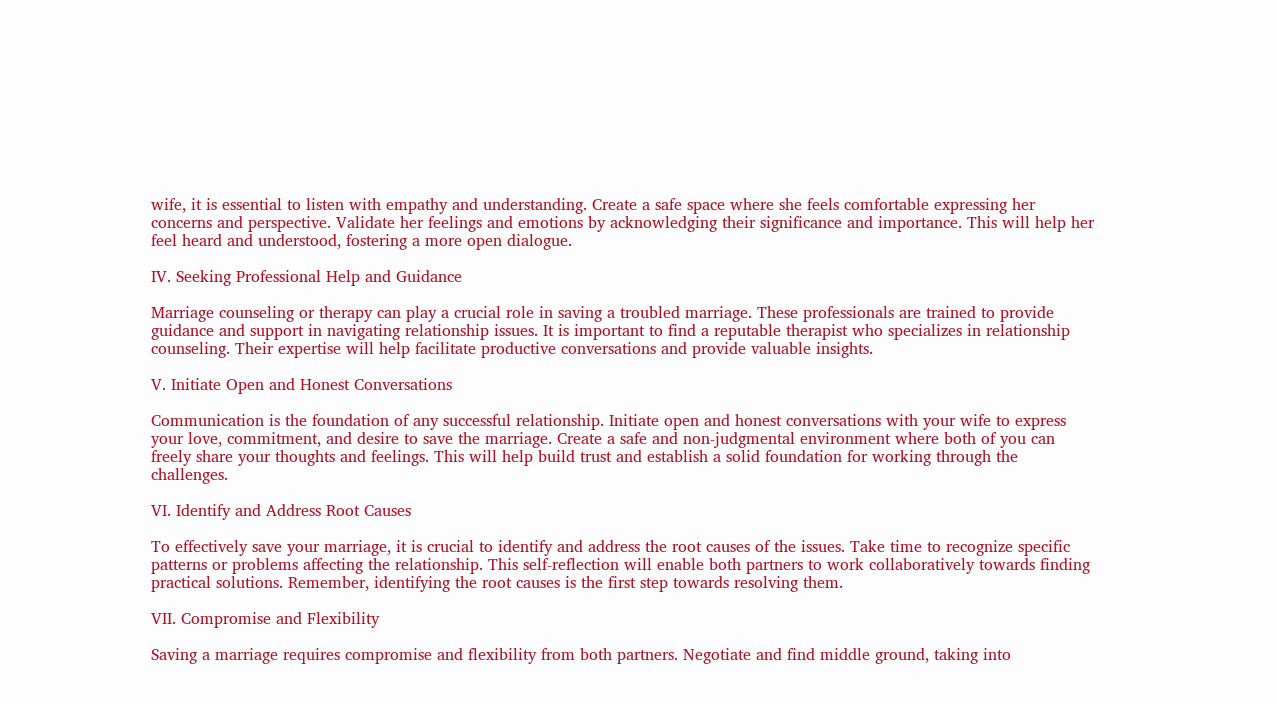wife, it is essential to listen with empathy and understanding. Create a safe space where she feels comfortable expressing her concerns and perspective. Validate her feelings and emotions by acknowledging their significance and importance. This will help her feel heard and understood, fostering a more open dialogue.

IV. Seeking Professional Help and Guidance

Marriage counseling or therapy can play a crucial role in saving a troubled marriage. These professionals are trained to provide guidance and support in navigating relationship issues. It is important to find a reputable therapist who specializes in relationship counseling. Their expertise will help facilitate productive conversations and provide valuable insights.

V. Initiate Open and Honest Conversations

Communication is the foundation of any successful relationship. Initiate open and honest conversations with your wife to express your love, commitment, and desire to save the marriage. Create a safe and non-judgmental environment where both of you can freely share your thoughts and feelings. This will help build trust and establish a solid foundation for working through the challenges.

VI. Identify and Address Root Causes

To effectively save your marriage, it is crucial to identify and address the root causes of the issues. Take time to recognize specific patterns or problems affecting the relationship. This self-reflection will enable both partners to work collaboratively towards finding practical solutions. Remember, identifying the root causes is the first step towards resolving them.

VII. Compromise and Flexibility

Saving a marriage requires compromise and flexibility from both partners. Negotiate and find middle ground, taking into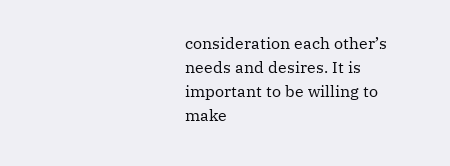consideration each other’s needs and desires. It is important to be willing to make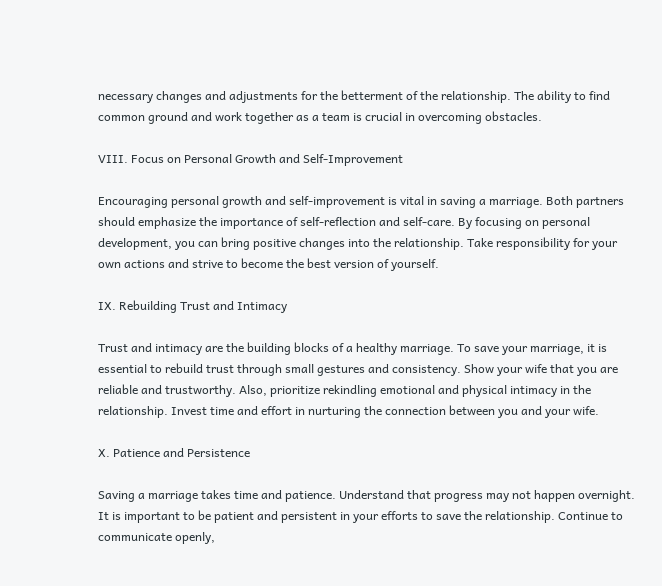necessary changes and adjustments for the betterment of the relationship. The ability to find common ground and work together as a team is crucial in overcoming obstacles.

VIII. Focus on Personal Growth and Self-Improvement

Encouraging personal growth and self-improvement is vital in saving a marriage. Both partners should emphasize the importance of self-reflection and self-care. By focusing on personal development, you can bring positive changes into the relationship. Take responsibility for your own actions and strive to become the best version of yourself.

IX. Rebuilding Trust and Intimacy

Trust and intimacy are the building blocks of a healthy marriage. To save your marriage, it is essential to rebuild trust through small gestures and consistency. Show your wife that you are reliable and trustworthy. Also, prioritize rekindling emotional and physical intimacy in the relationship. Invest time and effort in nurturing the connection between you and your wife.

X. Patience and Persistence

Saving a marriage takes time and patience. Understand that progress may not happen overnight. It is important to be patient and persistent in your efforts to save the relationship. Continue to communicate openly,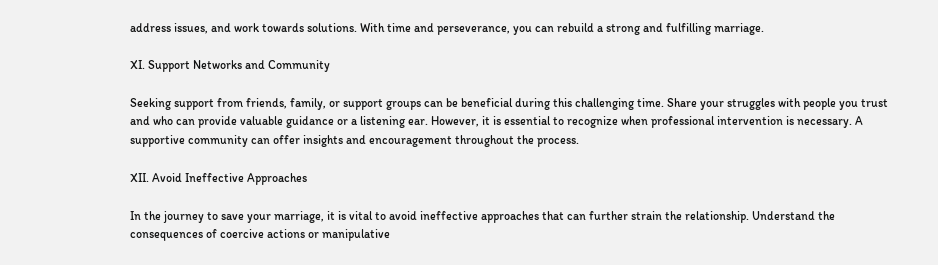address issues, and work towards solutions. With time and perseverance, you can rebuild a strong and fulfilling marriage.

XI. Support Networks and Community

Seeking support from friends, family, or support groups can be beneficial during this challenging time. Share your struggles with people you trust and who can provide valuable guidance or a listening ear. However, it is essential to recognize when professional intervention is necessary. A supportive community can offer insights and encouragement throughout the process.

XII. Avoid Ineffective Approaches

In the journey to save your marriage, it is vital to avoid ineffective approaches that can further strain the relationship. Understand the consequences of coercive actions or manipulative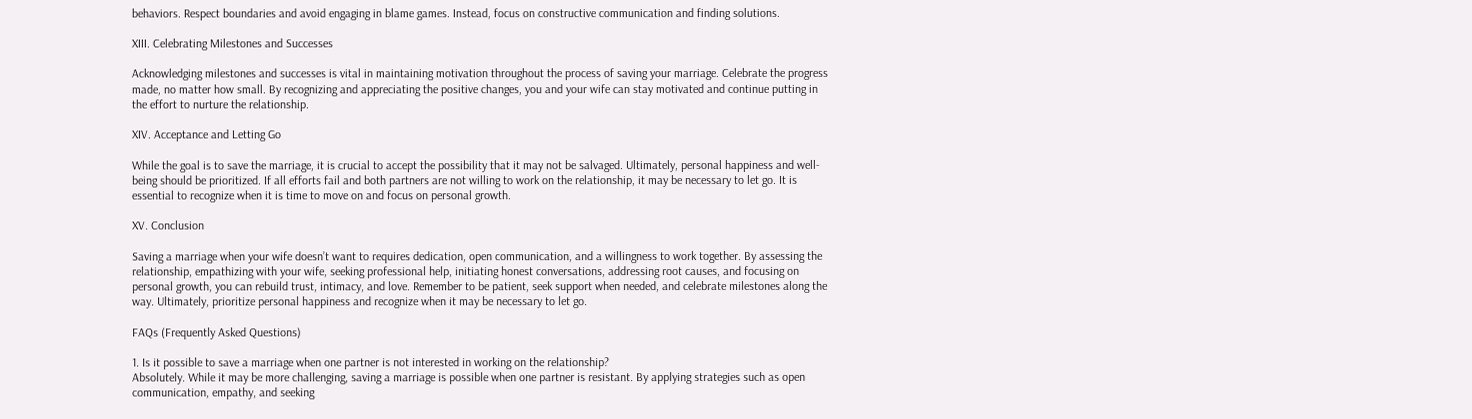behaviors. Respect boundaries and avoid engaging in blame games. Instead, focus on constructive communication and finding solutions.

XIII. Celebrating Milestones and Successes

Acknowledging milestones and successes is vital in maintaining motivation throughout the process of saving your marriage. Celebrate the progress made, no matter how small. By recognizing and appreciating the positive changes, you and your wife can stay motivated and continue putting in the effort to nurture the relationship.

XIV. Acceptance and Letting Go

While the goal is to save the marriage, it is crucial to accept the possibility that it may not be salvaged. Ultimately, personal happiness and well-being should be prioritized. If all efforts fail and both partners are not willing to work on the relationship, it may be necessary to let go. It is essential to recognize when it is time to move on and focus on personal growth.

XV. Conclusion

Saving a marriage when your wife doesn’t want to requires dedication, open communication, and a willingness to work together. By assessing the relationship, empathizing with your wife, seeking professional help, initiating honest conversations, addressing root causes, and focusing on personal growth, you can rebuild trust, intimacy, and love. Remember to be patient, seek support when needed, and celebrate milestones along the way. Ultimately, prioritize personal happiness and recognize when it may be necessary to let go.

FAQs (Frequently Asked Questions)

1. Is it possible to save a marriage when one partner is not interested in working on the relationship?
Absolutely. While it may be more challenging, saving a marriage is possible when one partner is resistant. By applying strategies such as open communication, empathy, and seeking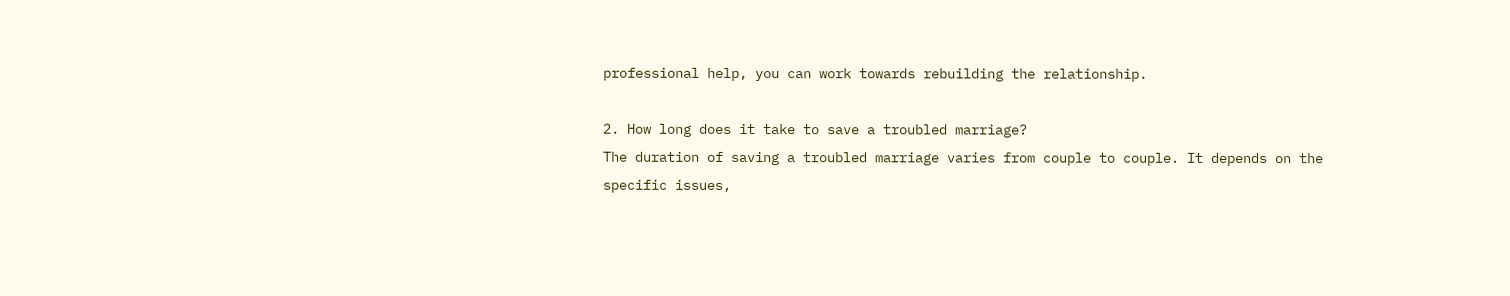professional help, you can work towards rebuilding the relationship.

2. How long does it take to save a troubled marriage?
The duration of saving a troubled marriage varies from couple to couple. It depends on the specific issues,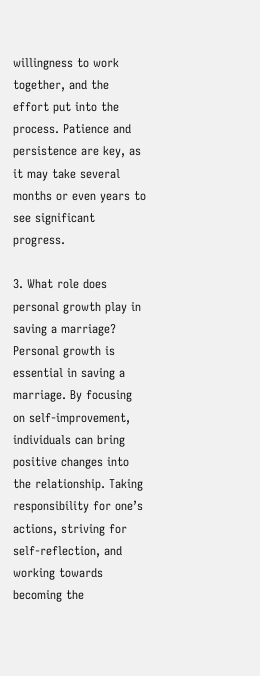willingness to work together, and the effort put into the process. Patience and persistence are key, as it may take several months or even years to see significant progress.

3. What role does personal growth play in saving a marriage?
Personal growth is essential in saving a marriage. By focusing on self-improvement, individuals can bring positive changes into the relationship. Taking responsibility for one’s actions, striving for self-reflection, and working towards becoming the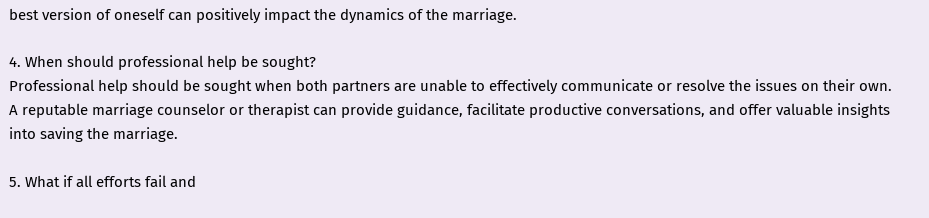best version of oneself can positively impact the dynamics of the marriage.

4. When should professional help be sought?
Professional help should be sought when both partners are unable to effectively communicate or resolve the issues on their own. A reputable marriage counselor or therapist can provide guidance, facilitate productive conversations, and offer valuable insights into saving the marriage.

5. What if all efforts fail and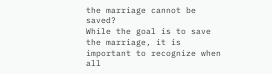the marriage cannot be saved?
While the goal is to save the marriage, it is important to recognize when all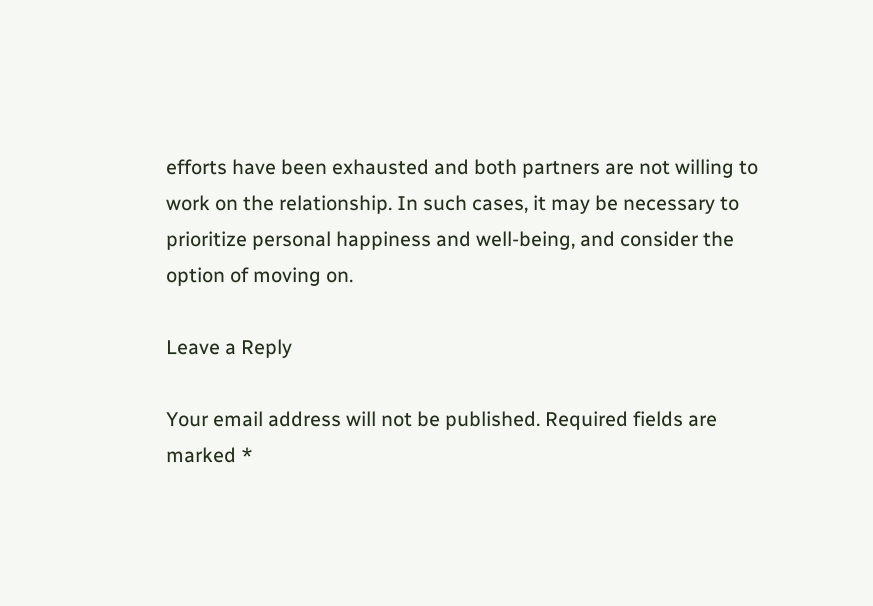efforts have been exhausted and both partners are not willing to work on the relationship. In such cases, it may be necessary to prioritize personal happiness and well-being, and consider the option of moving on.

Leave a Reply

Your email address will not be published. Required fields are marked *